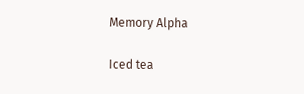Memory Alpha

Iced tea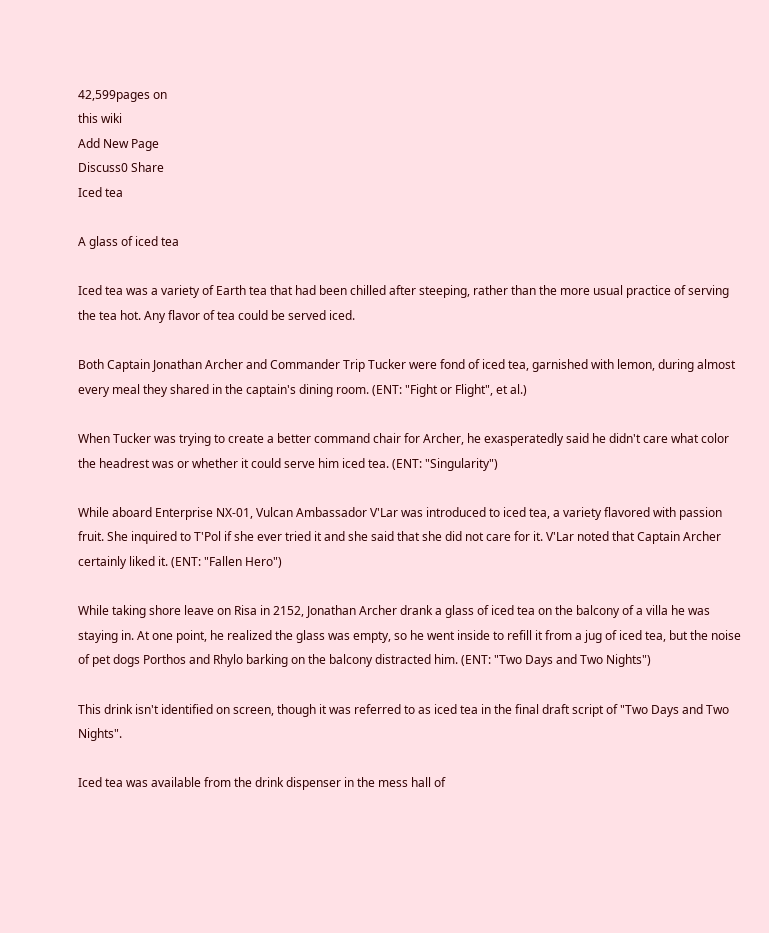42,599pages on
this wiki
Add New Page
Discuss0 Share
Iced tea

A glass of iced tea

Iced tea was a variety of Earth tea that had been chilled after steeping, rather than the more usual practice of serving the tea hot. Any flavor of tea could be served iced.

Both Captain Jonathan Archer and Commander Trip Tucker were fond of iced tea, garnished with lemon, during almost every meal they shared in the captain's dining room. (ENT: "Fight or Flight", et al.)

When Tucker was trying to create a better command chair for Archer, he exasperatedly said he didn't care what color the headrest was or whether it could serve him iced tea. (ENT: "Singularity")

While aboard Enterprise NX-01, Vulcan Ambassador V'Lar was introduced to iced tea, a variety flavored with passion fruit. She inquired to T'Pol if she ever tried it and she said that she did not care for it. V'Lar noted that Captain Archer certainly liked it. (ENT: "Fallen Hero")

While taking shore leave on Risa in 2152, Jonathan Archer drank a glass of iced tea on the balcony of a villa he was staying in. At one point, he realized the glass was empty, so he went inside to refill it from a jug of iced tea, but the noise of pet dogs Porthos and Rhylo barking on the balcony distracted him. (ENT: "Two Days and Two Nights")

This drink isn't identified on screen, though it was referred to as iced tea in the final draft script of "Two Days and Two Nights".

Iced tea was available from the drink dispenser in the mess hall of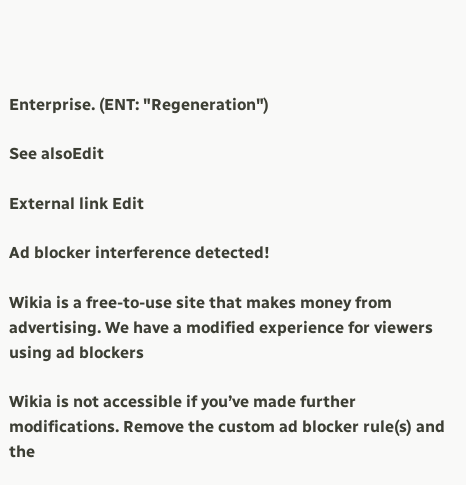Enterprise. (ENT: "Regeneration")

See alsoEdit

External link Edit

Ad blocker interference detected!

Wikia is a free-to-use site that makes money from advertising. We have a modified experience for viewers using ad blockers

Wikia is not accessible if you’ve made further modifications. Remove the custom ad blocker rule(s) and the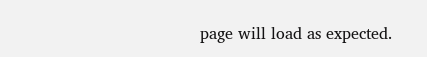page will load as expected.